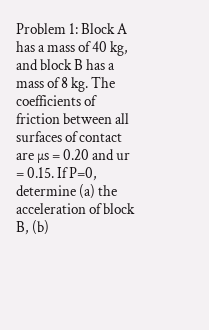Problem 1: Block A has a mass of 40 kg, and block B has a mass of 8 kg. The coefficients of friction between all surfaces of contact are µs = 0.20 and ur = 0.15. If P=0, determine (a) the acceleration of block B, (b)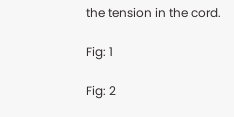the tension in the cord.

Fig: 1

Fig: 2